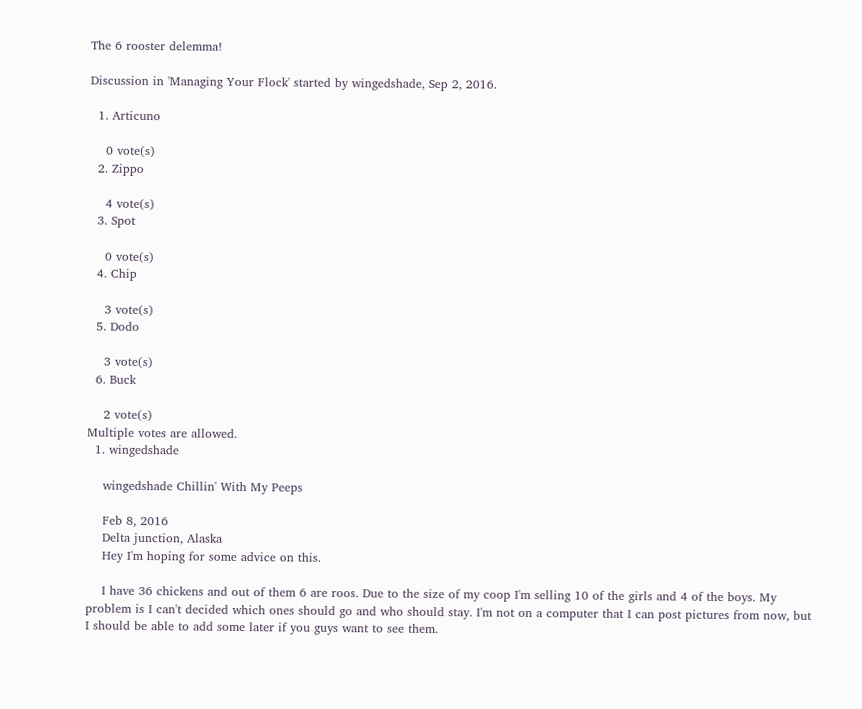The 6 rooster delemma!

Discussion in 'Managing Your Flock' started by wingedshade, Sep 2, 2016.

  1. Articuno

    0 vote(s)
  2. Zippo

    4 vote(s)
  3. Spot

    0 vote(s)
  4. Chip

    3 vote(s)
  5. Dodo

    3 vote(s)
  6. Buck

    2 vote(s)
Multiple votes are allowed.
  1. wingedshade

    wingedshade Chillin' With My Peeps

    Feb 8, 2016
    Delta junction, Alaska
    Hey I'm hoping for some advice on this.

    I have 36 chickens and out of them 6 are roos. Due to the size of my coop I'm selling 10 of the girls and 4 of the boys. My problem is I can't decided which ones should go and who should stay. I'm not on a computer that I can post pictures from now, but I should be able to add some later if you guys want to see them.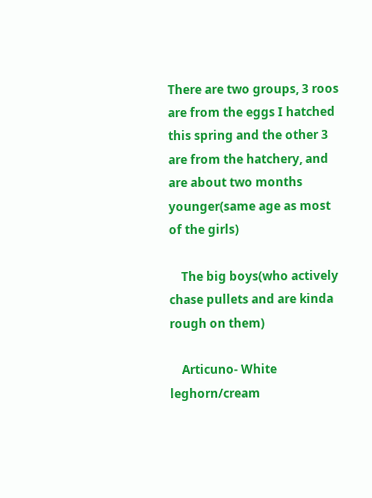There are two groups, 3 roos are from the eggs I hatched this spring and the other 3 are from the hatchery, and are about two months younger(same age as most of the girls)

    The big boys(who actively chase pullets and are kinda rough on them)

    Articuno- White leghorn/cream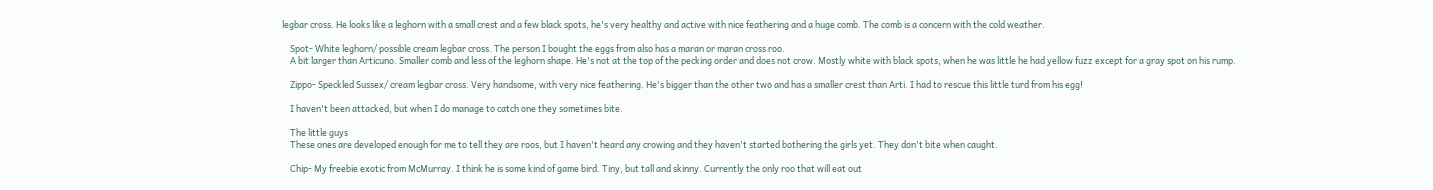legbar cross. He looks like a leghorn with a small crest and a few black spots, he's very healthy and active with nice feathering and a huge comb. The comb is a concern with the cold weather.

    Spot- White leghorn/ possible cream legbar cross. The person I bought the eggs from also has a maran or maran cross roo.
    A bit larger than Articuno. Smaller comb and less of the leghorn shape. He's not at the top of the pecking order and does not crow. Mostly white with black spots, when he was little he had yellow fuzz except for a gray spot on his rump.

    Zippo- Speckled Sussex/ cream legbar cross. Very handsome, with very nice feathering. He's bigger than the other two and has a smaller crest than Arti. I had to rescue this little turd from his egg!

    I haven't been attacked, but when I do manage to catch one they sometimes bite.

    The little guys
    These ones are developed enough for me to tell they are roos, but I haven't heard any crowing and they haven't started bothering the girls yet. They don't bite when caught.

    Chip- My freebie exotic from McMurray. I think he is some kind of game bird. Tiny, but tall and skinny. Currently the only roo that will eat out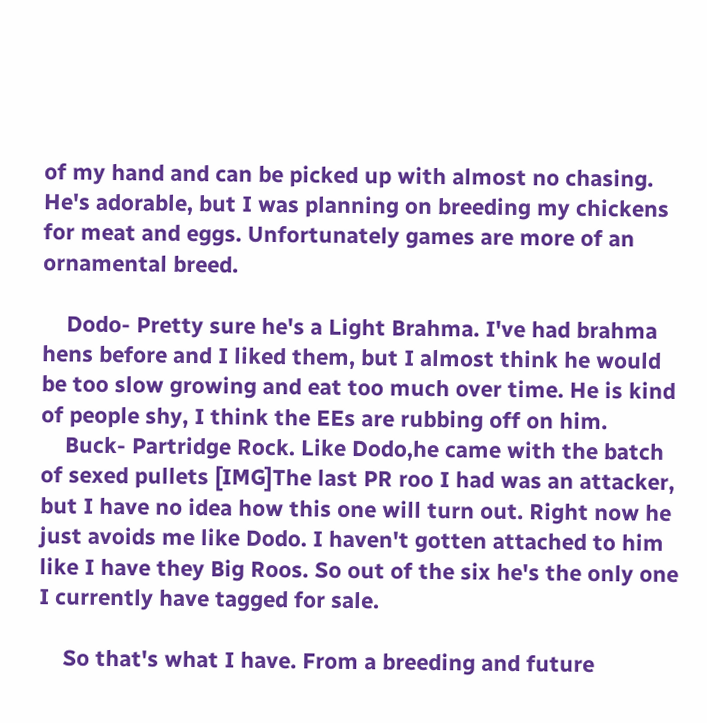of my hand and can be picked up with almost no chasing. He's adorable, but I was planning on breeding my chickens for meat and eggs. Unfortunately games are more of an ornamental breed.

    Dodo- Pretty sure he's a Light Brahma. I've had brahma hens before and I liked them, but I almost think he would be too slow growing and eat too much over time. He is kind of people shy, I think the EEs are rubbing off on him.
    Buck- Partridge Rock. Like Dodo,he came with the batch of sexed pullets [IMG]The last PR roo I had was an attacker, but I have no idea how this one will turn out. Right now he just avoids me like Dodo. I haven't gotten attached to him like I have they Big Roos. So out of the six he's the only one I currently have tagged for sale.

    So that's what I have. From a breeding and future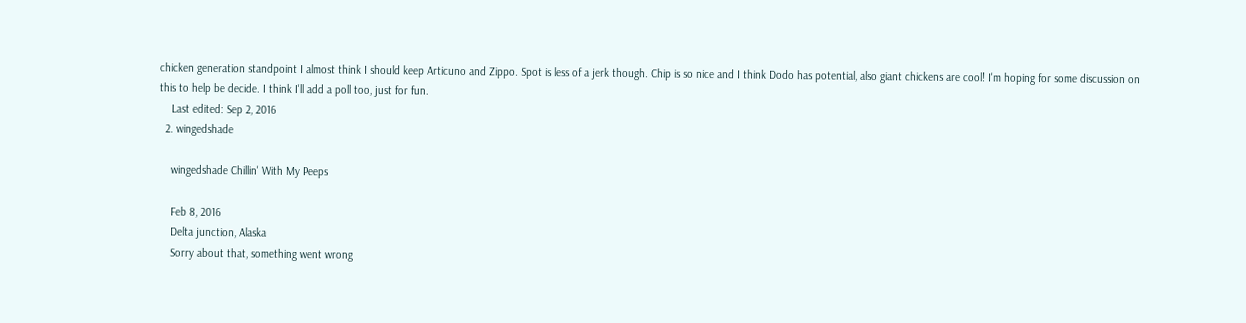chicken generation standpoint I almost think I should keep Articuno and Zippo. Spot is less of a jerk though. Chip is so nice and I think Dodo has potential, also giant chickens are cool! I'm hoping for some discussion on this to help be decide. I think I'll add a poll too, just for fun.
    Last edited: Sep 2, 2016
  2. wingedshade

    wingedshade Chillin' With My Peeps

    Feb 8, 2016
    Delta junction, Alaska
    Sorry about that, something went wrong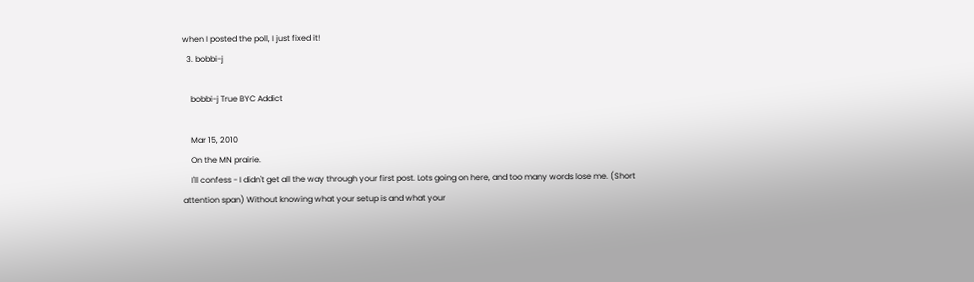when I posted the poll, I just fixed it!
  3. bobbi-j

    bobbi-j True BYC Addict

    Mar 15, 2010
    On the MN prairie.
    I'll confess - I didn't get all the way through your first post. Lots going on here, and too many words lose me. (Short attention span) Without knowing what your setup is and what your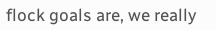flock goals are, we really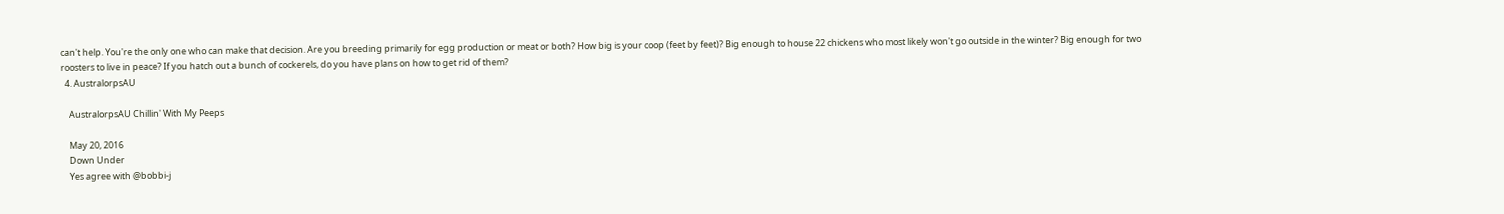can't help. You're the only one who can make that decision. Are you breeding primarily for egg production or meat or both? How big is your coop (feet by feet)? Big enough to house 22 chickens who most likely won't go outside in the winter? Big enough for two roosters to live in peace? If you hatch out a bunch of cockerels, do you have plans on how to get rid of them?
  4. AustralorpsAU

    AustralorpsAU Chillin' With My Peeps

    May 20, 2016
    Down Under
    Yes agree with @bobbi-j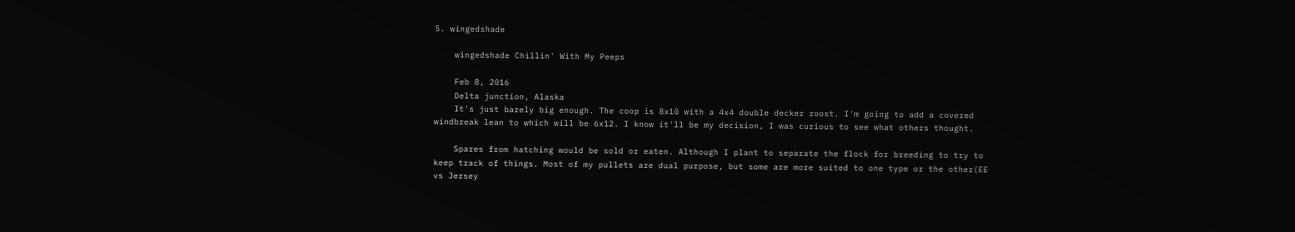5. wingedshade

    wingedshade Chillin' With My Peeps

    Feb 8, 2016
    Delta junction, Alaska
    It's just barely big enough. The coop is 8x10 with a 4x4 double decker roost. I'm going to add a covered windbreak lean to which will be 6x12. I know it'll be my decision, I was curious to see what others thought.

    Spares from hatching would be sold or eaten. Although I plant to separate the flock for breeding to try to keep track of things. Most of my pullets are dual purpose, but some are more suited to one type or the other(EE vs Jersey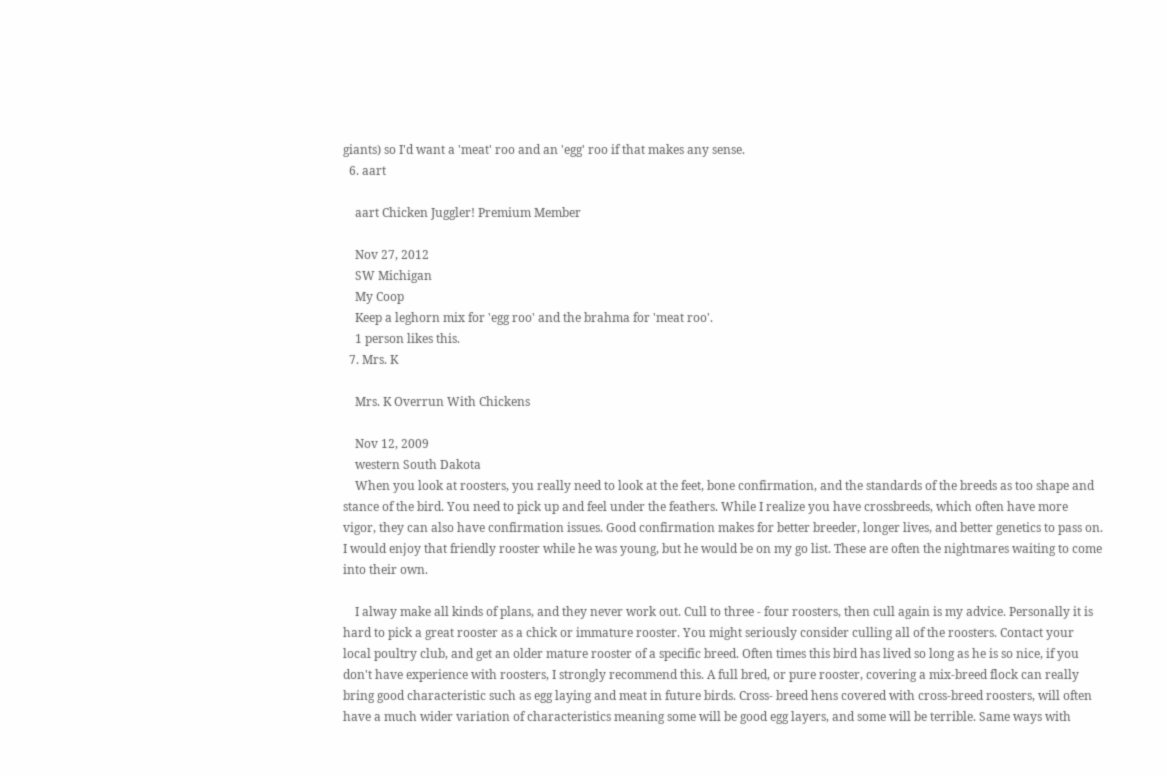giants) so I'd want a 'meat' roo and an 'egg' roo if that makes any sense.
  6. aart

    aart Chicken Juggler! Premium Member

    Nov 27, 2012
    SW Michigan
    My Coop
    Keep a leghorn mix for 'egg roo' and the brahma for 'meat roo'.
    1 person likes this.
  7. Mrs. K

    Mrs. K Overrun With Chickens

    Nov 12, 2009
    western South Dakota
    When you look at roosters, you really need to look at the feet, bone confirmation, and the standards of the breeds as too shape and stance of the bird. You need to pick up and feel under the feathers. While I realize you have crossbreeds, which often have more vigor, they can also have confirmation issues. Good confirmation makes for better breeder, longer lives, and better genetics to pass on. I would enjoy that friendly rooster while he was young, but he would be on my go list. These are often the nightmares waiting to come into their own.

    I alway make all kinds of plans, and they never work out. Cull to three - four roosters, then cull again is my advice. Personally it is hard to pick a great rooster as a chick or immature rooster. You might seriously consider culling all of the roosters. Contact your local poultry club, and get an older mature rooster of a specific breed. Often times this bird has lived so long as he is so nice, if you don't have experience with roosters, I strongly recommend this. A full bred, or pure rooster, covering a mix-breed flock can really bring good characteristic such as egg laying and meat in future birds. Cross- breed hens covered with cross-breed roosters, will often have a much wider variation of characteristics meaning some will be good egg layers, and some will be terrible. Same ways with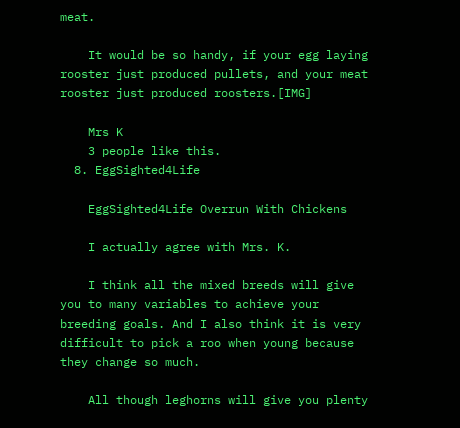meat.

    It would be so handy, if your egg laying rooster just produced pullets, and your meat rooster just produced roosters.[IMG]

    Mrs K
    3 people like this.
  8. EggSighted4Life

    EggSighted4Life Overrun With Chickens

    I actually agree with Mrs. K.

    I think all the mixed breeds will give you to many variables to achieve your breeding goals. And I also think it is very difficult to pick a roo when young because they change so much.

    All though leghorns will give you plenty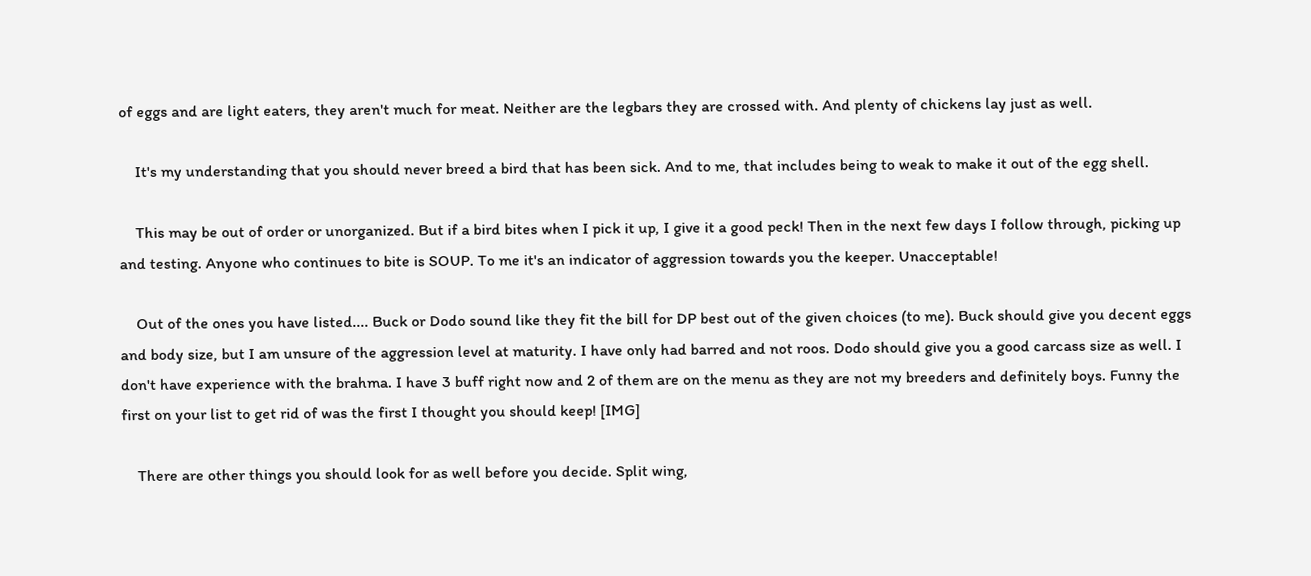of eggs and are light eaters, they aren't much for meat. Neither are the legbars they are crossed with. And plenty of chickens lay just as well.

    It's my understanding that you should never breed a bird that has been sick. And to me, that includes being to weak to make it out of the egg shell.

    This may be out of order or unorganized. But if a bird bites when I pick it up, I give it a good peck! Then in the next few days I follow through, picking up and testing. Anyone who continues to bite is SOUP. To me it's an indicator of aggression towards you the keeper. Unacceptable!

    Out of the ones you have listed.... Buck or Dodo sound like they fit the bill for DP best out of the given choices (to me). Buck should give you decent eggs and body size, but I am unsure of the aggression level at maturity. I have only had barred and not roos. Dodo should give you a good carcass size as well. I don't have experience with the brahma. I have 3 buff right now and 2 of them are on the menu as they are not my breeders and definitely boys. Funny the first on your list to get rid of was the first I thought you should keep! [IMG]

    There are other things you should look for as well before you decide. Split wing,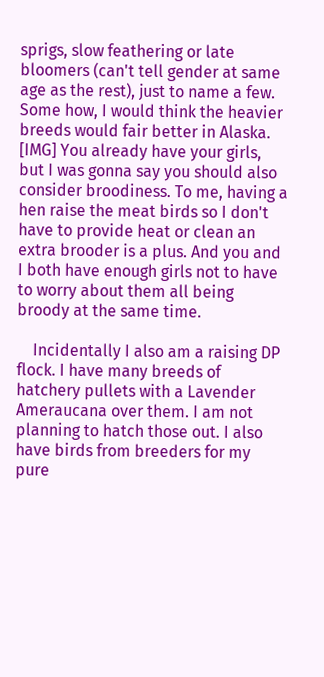sprigs, slow feathering or late bloomers (can't tell gender at same age as the rest), just to name a few. Some how, I would think the heavier breeds would fair better in Alaska. [IMG] You already have your girls, but I was gonna say you should also consider broodiness. To me, having a hen raise the meat birds so I don't have to provide heat or clean an extra brooder is a plus. And you and I both have enough girls not to have to worry about them all being broody at the same time.

    Incidentally I also am a raising DP flock. I have many breeds of hatchery pullets with a Lavender Ameraucana over them. I am not planning to hatch those out. I also have birds from breeders for my pure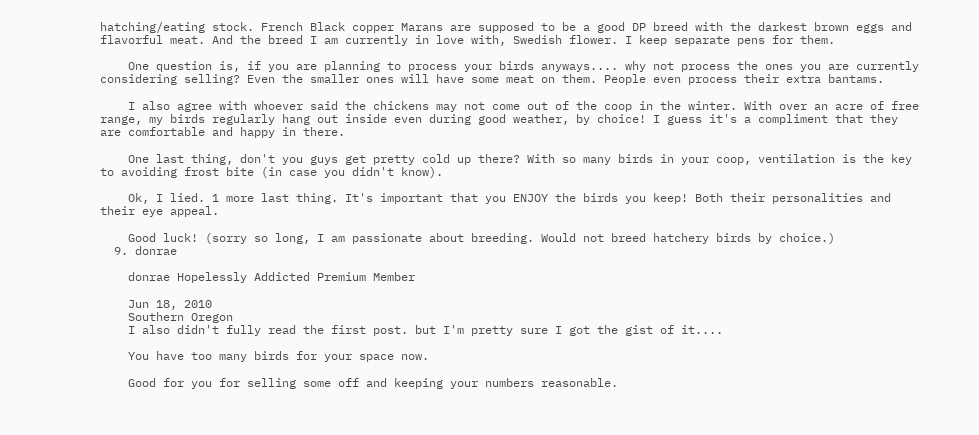hatching/eating stock. French Black copper Marans are supposed to be a good DP breed with the darkest brown eggs and flavorful meat. And the breed I am currently in love with, Swedish flower. I keep separate pens for them.

    One question is, if you are planning to process your birds anyways.... why not process the ones you are currently considering selling? Even the smaller ones will have some meat on them. People even process their extra bantams.

    I also agree with whoever said the chickens may not come out of the coop in the winter. With over an acre of free range, my birds regularly hang out inside even during good weather, by choice! I guess it's a compliment that they are comfortable and happy in there.

    One last thing, don't you guys get pretty cold up there? With so many birds in your coop, ventilation is the key to avoiding frost bite (in case you didn't know).

    Ok, I lied. 1 more last thing. It's important that you ENJOY the birds you keep! Both their personalities and their eye appeal.

    Good luck! (sorry so long, I am passionate about breeding. Would not breed hatchery birds by choice.)
  9. donrae

    donrae Hopelessly Addicted Premium Member

    Jun 18, 2010
    Southern Oregon
    I also didn't fully read the first post. but I'm pretty sure I got the gist of it....

    You have too many birds for your space now.

    Good for you for selling some off and keeping your numbers reasonable.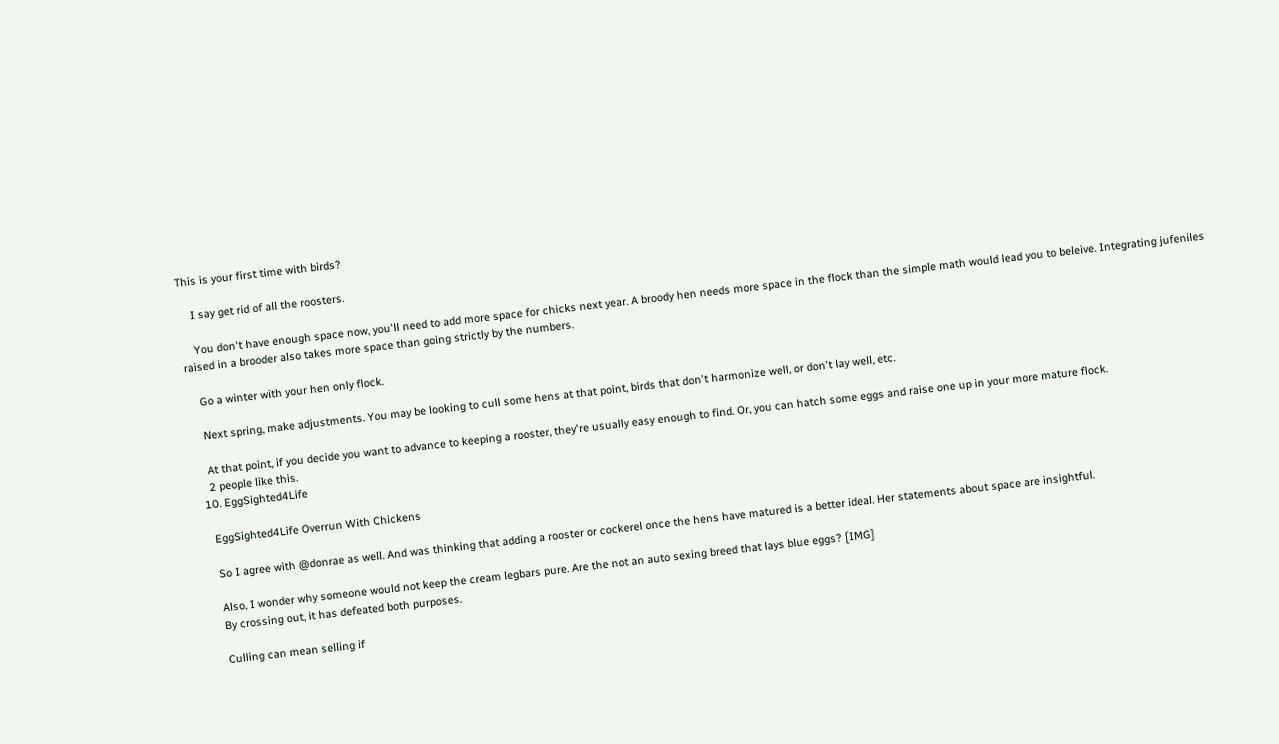This is your first time with birds?

    I say get rid of all the roosters.

    You don't have enough space now, you'll need to add more space for chicks next year. A broody hen needs more space in the flock than the simple math would lead you to beleive. Integrating jufeniles raised in a brooder also takes more space than going strictly by the numbers.

    Go a winter with your hen only flock.

    Next spring, make adjustments. You may be looking to cull some hens at that point, birds that don't harmonize well, or don't lay well, etc.

    At that point, if you decide you want to advance to keeping a rooster, they're usually easy enough to find. Or, you can hatch some eggs and raise one up in your more mature flock.
    2 people like this.
  10. EggSighted4Life

    EggSighted4Life Overrun With Chickens

    So I agree with @donrae as well. And was thinking that adding a rooster or cockerel once the hens have matured is a better ideal. Her statements about space are insightful.

    Also, I wonder why someone would not keep the cream legbars pure. Are the not an auto sexing breed that lays blue eggs? [IMG]
    By crossing out, it has defeated both purposes.

    Culling can mean selling if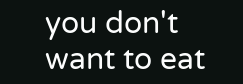you don't want to eat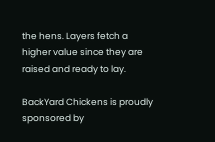the hens. Layers fetch a higher value since they are raised and ready to lay.

BackYard Chickens is proudly sponsored by